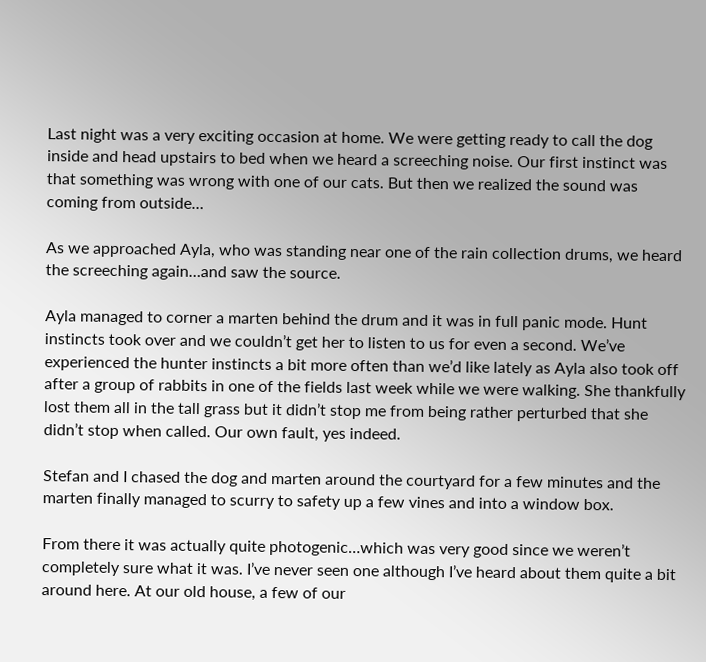Last night was a very exciting occasion at home. We were getting ready to call the dog inside and head upstairs to bed when we heard a screeching noise. Our first instinct was that something was wrong with one of our cats. But then we realized the sound was coming from outside…

As we approached Ayla, who was standing near one of the rain collection drums, we heard the screeching again…and saw the source.

Ayla managed to corner a marten behind the drum and it was in full panic mode. Hunt instincts took over and we couldn’t get her to listen to us for even a second. We’ve experienced the hunter instincts a bit more often than we’d like lately as Ayla also took off after a group of rabbits in one of the fields last week while we were walking. She thankfully lost them all in the tall grass but it didn’t stop me from being rather perturbed that she didn’t stop when called. Our own fault, yes indeed.

Stefan and I chased the dog and marten around the courtyard for a few minutes and the marten finally managed to scurry to safety up a few vines and into a window box.

From there it was actually quite photogenic…which was very good since we weren’t completely sure what it was. I’ve never seen one although I’ve heard about them quite a bit around here. At our old house, a few of our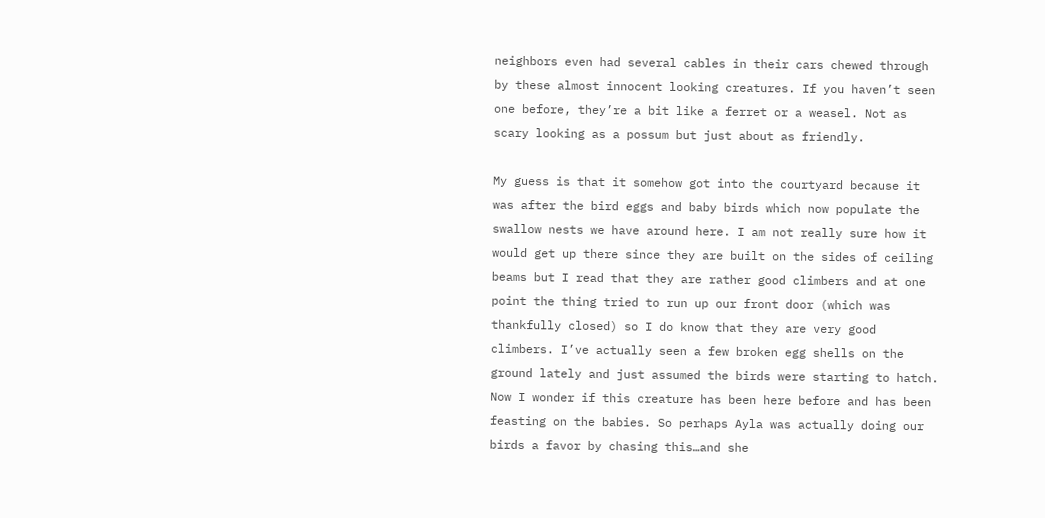neighbors even had several cables in their cars chewed through by these almost innocent looking creatures. If you haven’t seen one before, they’re a bit like a ferret or a weasel. Not as scary looking as a possum but just about as friendly.

My guess is that it somehow got into the courtyard because it was after the bird eggs and baby birds which now populate the swallow nests we have around here. I am not really sure how it would get up there since they are built on the sides of ceiling beams but I read that they are rather good climbers and at one point the thing tried to run up our front door (which was thankfully closed) so I do know that they are very good climbers. I’ve actually seen a few broken egg shells on the ground lately and just assumed the birds were starting to hatch. Now I wonder if this creature has been here before and has been feasting on the babies. So perhaps Ayla was actually doing our birds a favor by chasing this…and she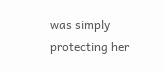was simply protecting her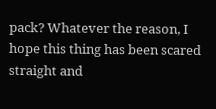pack? Whatever the reason, I hope this thing has been scared straight and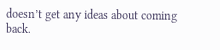doesn’t get any ideas about coming back.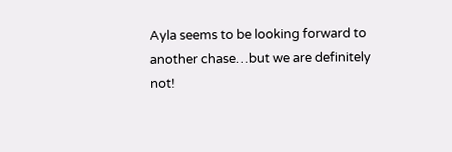Ayla seems to be looking forward to another chase…but we are definitely not!